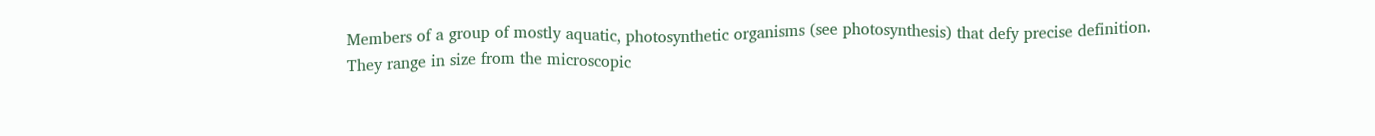Members of a group of mostly aquatic, photosynthetic organisms (see photosynthesis) that defy precise definition. They range in size from the microscopic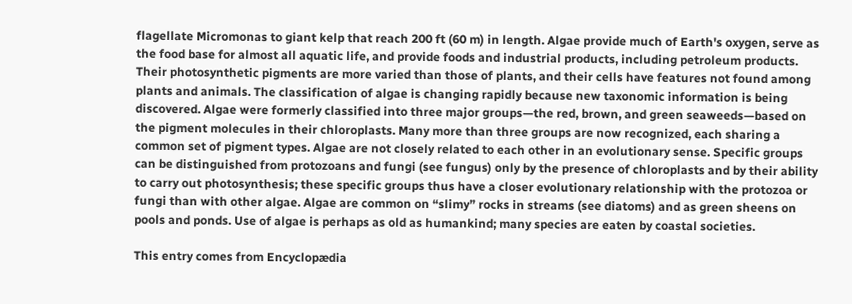flagellate Micromonas to giant kelp that reach 200 ft (60 m) in length. Algae provide much of Earth's oxygen, serve as the food base for almost all aquatic life, and provide foods and industrial products, including petroleum products. Their photosynthetic pigments are more varied than those of plants, and their cells have features not found among plants and animals. The classification of algae is changing rapidly because new taxonomic information is being discovered. Algae were formerly classified into three major groups—the red, brown, and green seaweeds—based on the pigment molecules in their chloroplasts. Many more than three groups are now recognized, each sharing a common set of pigment types. Algae are not closely related to each other in an evolutionary sense. Specific groups can be distinguished from protozoans and fungi (see fungus) only by the presence of chloroplasts and by their ability to carry out photosynthesis; these specific groups thus have a closer evolutionary relationship with the protozoa or fungi than with other algae. Algae are common on “slimy” rocks in streams (see diatoms) and as green sheens on pools and ponds. Use of algae is perhaps as old as humankind; many species are eaten by coastal societies.

This entry comes from Encyclopædia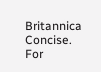Britannica Concise.
For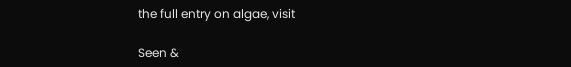the full entry on algae, visit

Seen &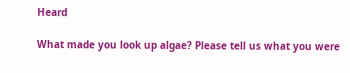Heard

What made you look up algae? Please tell us what you were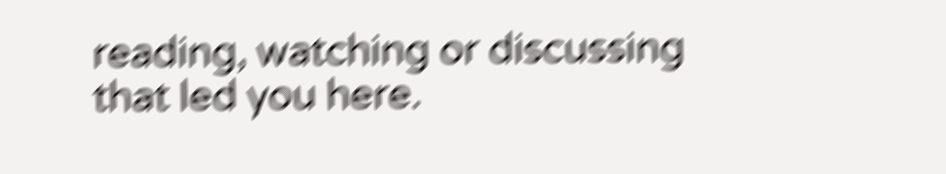reading, watching or discussing that led you here.